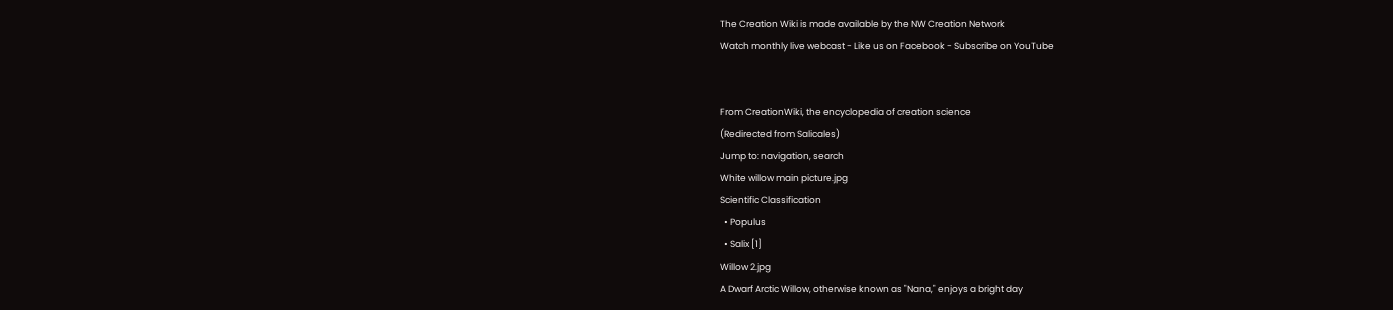The Creation Wiki is made available by the NW Creation Network
Watch monthly live webcast - Like us on Facebook - Subscribe on YouTube


From CreationWiki, the encyclopedia of creation science
(Redirected from Salicales)
Jump to: navigation, search
White willow main picture.jpg
Scientific Classification
  • Populus
  • Salix [1]
Willow 2.jpg
A Dwarf Arctic Willow, otherwise known as "Nana," enjoys a bright day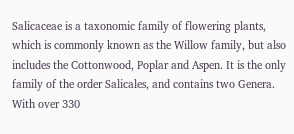Salicaceae is a taxonomic family of flowering plants, which is commonly known as the Willow family, but also includes the Cottonwood, Poplar and Aspen. It is the only family of the order Salicales, and contains two Genera. With over 330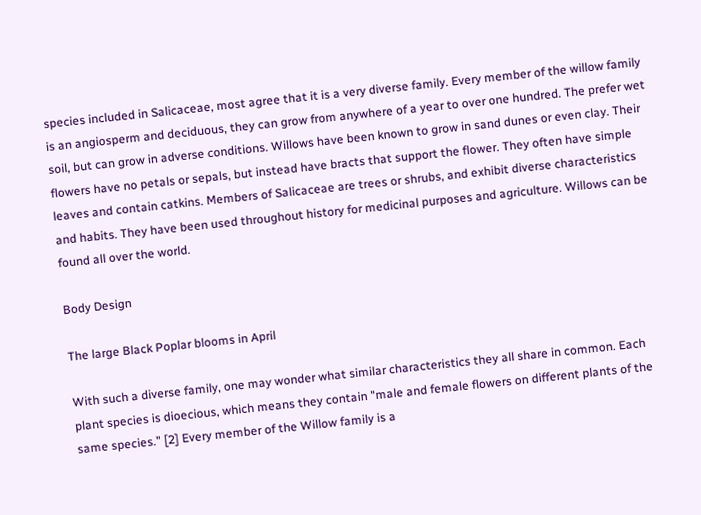species included in Salicaceae, most agree that it is a very diverse family. Every member of the willow family is an angiosperm and deciduous, they can grow from anywhere of a year to over one hundred. The prefer wet soil, but can grow in adverse conditions. Willows have been known to grow in sand dunes or even clay. Their flowers have no petals or sepals, but instead have bracts that support the flower. They often have simple leaves and contain catkins. Members of Salicaceae are trees or shrubs, and exhibit diverse characteristics and habits. They have been used throughout history for medicinal purposes and agriculture. Willows can be found all over the world.

Body Design

The large Black Poplar blooms in April

With such a diverse family, one may wonder what similar characteristics they all share in common. Each plant species is dioecious, which means they contain "male and female flowers on different plants of the same species." [2] Every member of the Willow family is a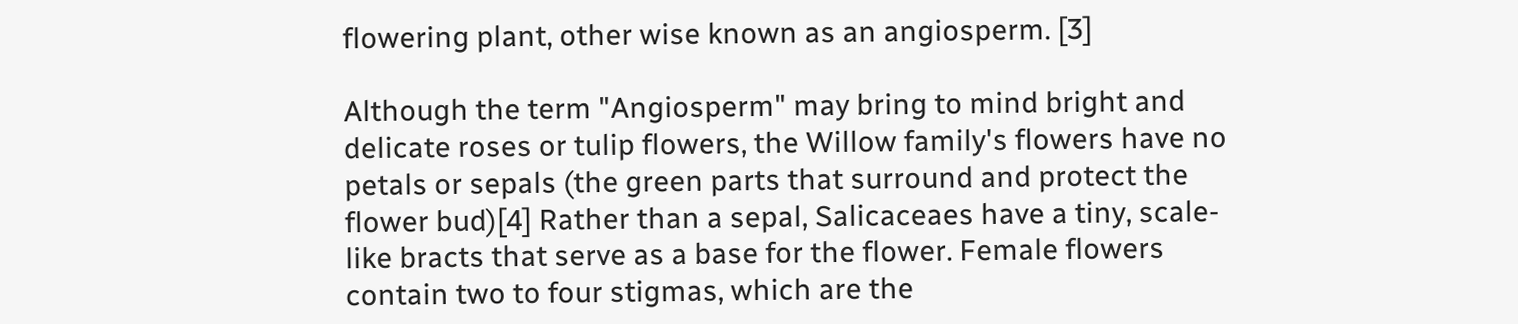flowering plant, other wise known as an angiosperm. [3]

Although the term "Angiosperm" may bring to mind bright and delicate roses or tulip flowers, the Willow family's flowers have no petals or sepals (the green parts that surround and protect the flower bud)[4] Rather than a sepal, Salicaceaes have a tiny, scale-like bracts that serve as a base for the flower. Female flowers contain two to four stigmas, which are the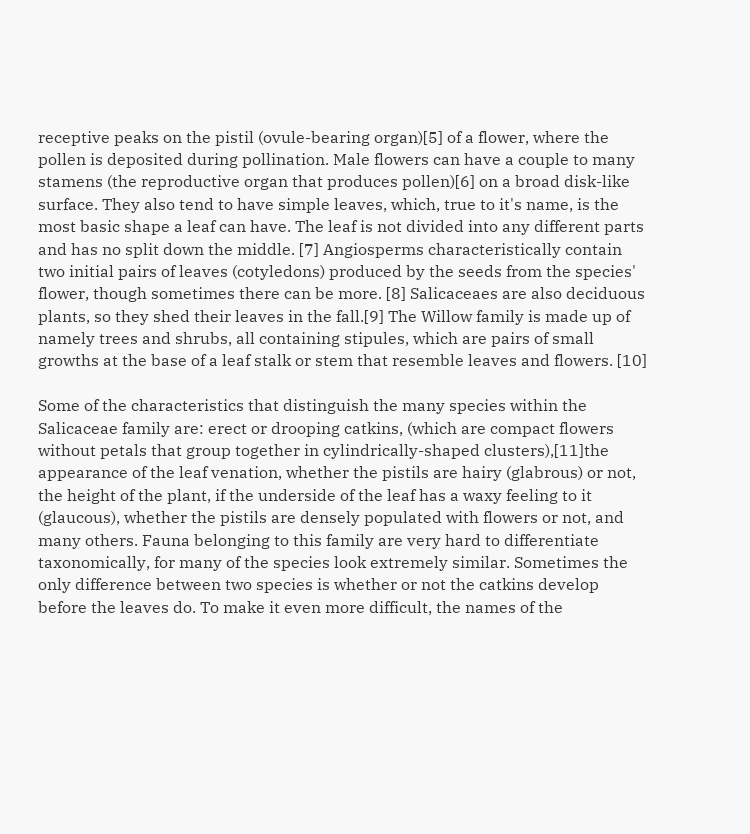receptive peaks on the pistil (ovule-bearing organ)[5] of a flower, where the pollen is deposited during pollination. Male flowers can have a couple to many stamens (the reproductive organ that produces pollen)[6] on a broad disk-like surface. They also tend to have simple leaves, which, true to it's name, is the most basic shape a leaf can have. The leaf is not divided into any different parts and has no split down the middle. [7] Angiosperms characteristically contain two initial pairs of leaves (cotyledons) produced by the seeds from the species' flower, though sometimes there can be more. [8] Salicaceaes are also deciduous plants, so they shed their leaves in the fall.[9] The Willow family is made up of namely trees and shrubs, all containing stipules, which are pairs of small growths at the base of a leaf stalk or stem that resemble leaves and flowers. [10]

Some of the characteristics that distinguish the many species within the Salicaceae family are: erect or drooping catkins, (which are compact flowers without petals that group together in cylindrically-shaped clusters),[11]the appearance of the leaf venation, whether the pistils are hairy (glabrous) or not, the height of the plant, if the underside of the leaf has a waxy feeling to it (glaucous), whether the pistils are densely populated with flowers or not, and many others. Fauna belonging to this family are very hard to differentiate taxonomically, for many of the species look extremely similar. Sometimes the only difference between two species is whether or not the catkins develop before the leaves do. To make it even more difficult, the names of the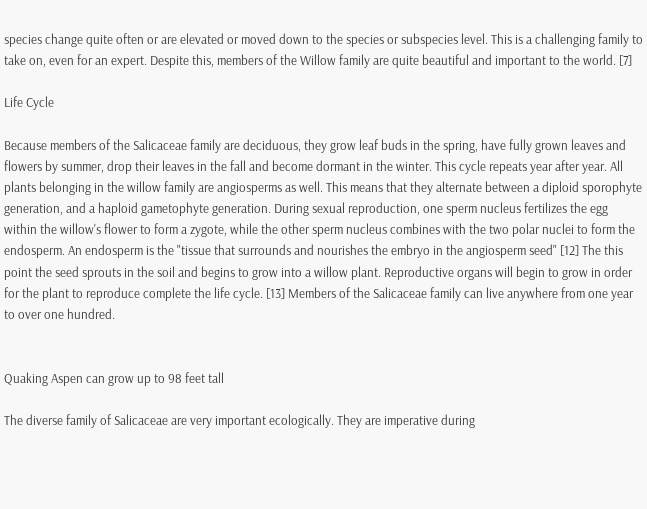species change quite often or are elevated or moved down to the species or subspecies level. This is a challenging family to take on, even for an expert. Despite this, members of the Willow family are quite beautiful and important to the world. [7]

Life Cycle

Because members of the Salicaceae family are deciduous, they grow leaf buds in the spring, have fully grown leaves and flowers by summer, drop their leaves in the fall and become dormant in the winter. This cycle repeats year after year. All plants belonging in the willow family are angiosperms as well. This means that they alternate between a diploid sporophyte generation, and a haploid gametophyte generation. During sexual reproduction, one sperm nucleus fertilizes the egg within the willow's flower to form a zygote, while the other sperm nucleus combines with the two polar nuclei to form the endosperm. An endosperm is the "tissue that surrounds and nourishes the embryo in the angiosperm seed" [12] The this point the seed sprouts in the soil and begins to grow into a willow plant. Reproductive organs will begin to grow in order for the plant to reproduce complete the life cycle. [13] Members of the Salicaceae family can live anywhere from one year to over one hundred.


Quaking Aspen can grow up to 98 feet tall

The diverse family of Salicaceae are very important ecologically. They are imperative during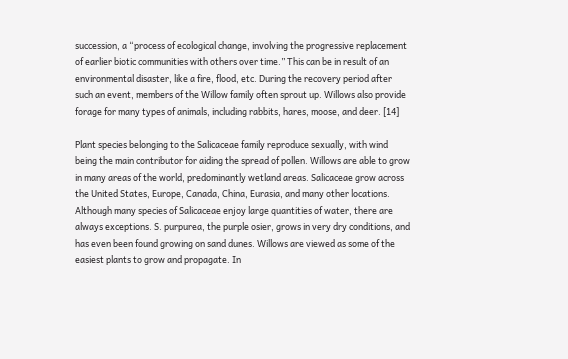succession, a “process of ecological change, involving the progressive replacement of earlier biotic communities with others over time.” This can be in result of an environmental disaster, like a fire, flood, etc. During the recovery period after such an event, members of the Willow family often sprout up. Willows also provide forage for many types of animals, including rabbits, hares, moose, and deer. [14]

Plant species belonging to the Salicaceae family reproduce sexually, with wind being the main contributor for aiding the spread of pollen. Willows are able to grow in many areas of the world, predominantly wetland areas. Salicaceae grow across the United States, Europe, Canada, China, Eurasia, and many other locations. Although many species of Salicaceae enjoy large quantities of water, there are always exceptions. S. purpurea, the purple osier, grows in very dry conditions, and has even been found growing on sand dunes. Willows are viewed as some of the easiest plants to grow and propagate. In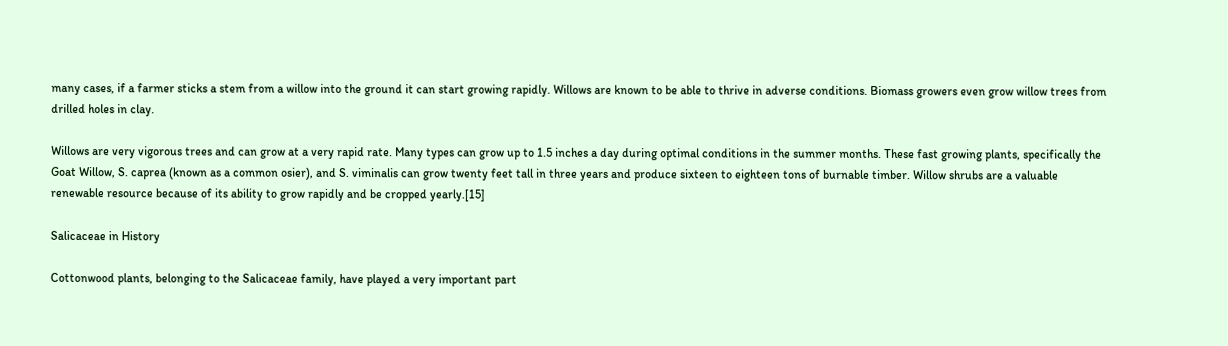many cases, if a farmer sticks a stem from a willow into the ground it can start growing rapidly. Willows are known to be able to thrive in adverse conditions. Biomass growers even grow willow trees from drilled holes in clay.

Willows are very vigorous trees and can grow at a very rapid rate. Many types can grow up to 1.5 inches a day during optimal conditions in the summer months. These fast growing plants, specifically the Goat Willow, S. caprea (known as a common osier), and S. viminalis can grow twenty feet tall in three years and produce sixteen to eighteen tons of burnable timber. Willow shrubs are a valuable renewable resource because of its ability to grow rapidly and be cropped yearly.[15]

Salicaceae in History

Cottonwood plants, belonging to the Salicaceae family, have played a very important part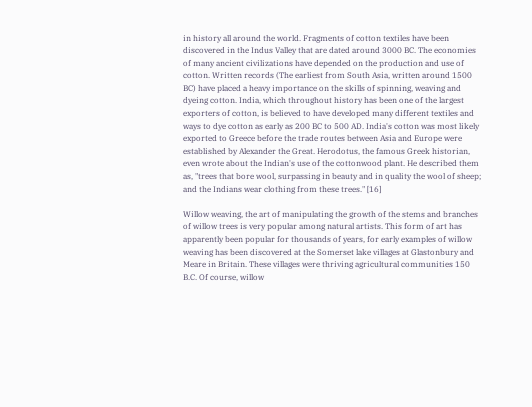in history all around the world. Fragments of cotton textiles have been discovered in the Indus Valley that are dated around 3000 BC. The economies of many ancient civilizations have depended on the production and use of cotton. Written records (The earliest from South Asia, written around 1500 BC) have placed a heavy importance on the skills of spinning, weaving and dyeing cotton. India, which throughout history has been one of the largest exporters of cotton, is believed to have developed many different textiles and ways to dye cotton as early as 200 BC to 500 AD. India's cotton was most likely exported to Greece before the trade routes between Asia and Europe were established by Alexander the Great. Herodotus, the famous Greek historian, even wrote about the Indian's use of the cottonwood plant. He described them as, "trees that bore wool, surpassing in beauty and in quality the wool of sheep; and the Indians wear clothing from these trees." [16]

Willow weaving, the art of manipulating the growth of the stems and branches of willow trees is very popular among natural artists. This form of art has apparently been popular for thousands of years, for early examples of willow weaving has been discovered at the Somerset lake villages at Glastonbury and Meare in Britain. These villages were thriving agricultural communities 150 B.C. Of course, willow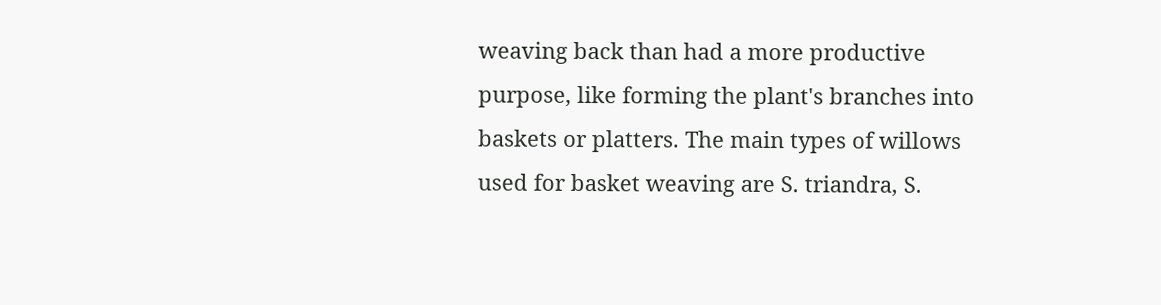weaving back than had a more productive purpose, like forming the plant's branches into baskets or platters. The main types of willows used for basket weaving are S. triandra, S.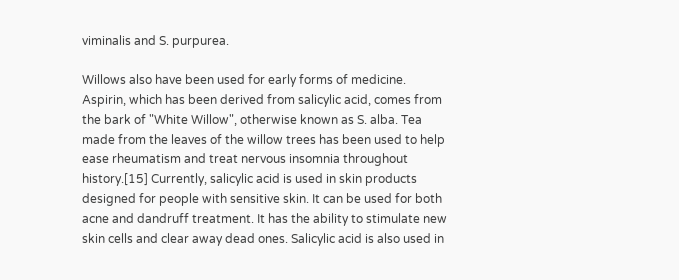viminalis and S. purpurea.

Willows also have been used for early forms of medicine. Aspirin, which has been derived from salicylic acid, comes from the bark of "White Willow", otherwise known as S. alba. Tea made from the leaves of the willow trees has been used to help ease rheumatism and treat nervous insomnia throughout history.[15] Currently, salicylic acid is used in skin products designed for people with sensitive skin. It can be used for both acne and dandruff treatment. It has the ability to stimulate new skin cells and clear away dead ones. Salicylic acid is also used in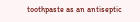toothpaste as an antiseptic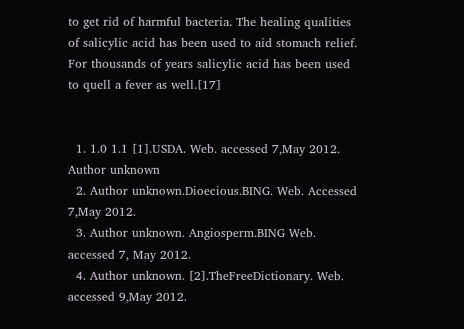to get rid of harmful bacteria. The healing qualities of salicylic acid has been used to aid stomach relief. For thousands of years salicylic acid has been used to quell a fever as well.[17]


  1. 1.0 1.1 [1].USDA. Web. accessed 7,May 2012. Author unknown
  2. Author unknown.Dioecious.BING. Web. Accessed 7,May 2012.
  3. Author unknown. Angiosperm.BING Web. accessed 7, May 2012.
  4. Author unknown. [2].TheFreeDictionary. Web. accessed 9,May 2012.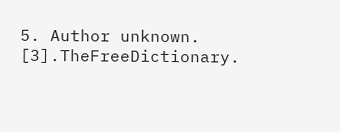5. Author unknown. [3].TheFreeDictionary.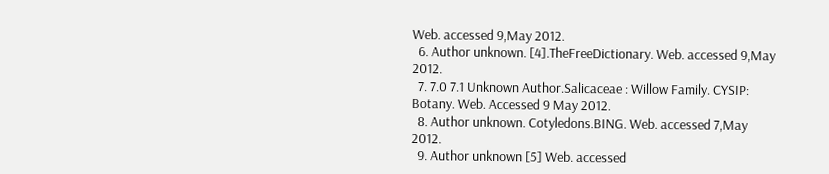Web. accessed 9,May 2012.
  6. Author unknown. [4].TheFreeDictionary. Web. accessed 9,May 2012.
  7. 7.0 7.1 Unknown Author.Salicaceae : Willow Family. CYSIP: Botany. Web. Accessed 9 May 2012.
  8. Author unknown. Cotyledons.BING. Web. accessed 7,May 2012.
  9. Author unknown [5] Web. accessed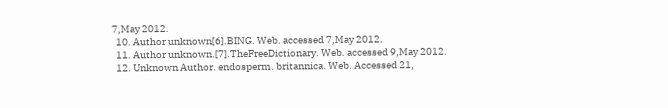7,May 2012.
  10. Author unknown[6].BING. Web. accessed 7,May 2012.
  11. Author unknown.[7].TheFreeDictionary. Web. accessed 9,May 2012.
  12. Unknown Author. endosperm. britannica. Web. Accessed 21,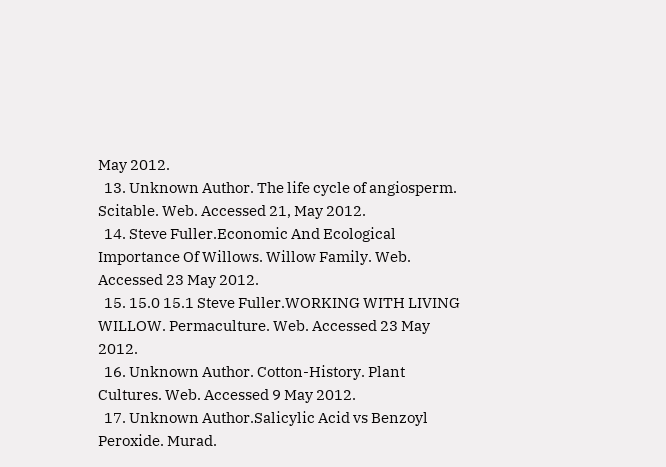May 2012.
  13. Unknown Author. The life cycle of angiosperm. Scitable. Web. Accessed 21, May 2012.
  14. Steve Fuller.Economic And Ecological Importance Of Willows. Willow Family. Web. Accessed 23 May 2012.
  15. 15.0 15.1 Steve Fuller.WORKING WITH LIVING WILLOW. Permaculture. Web. Accessed 23 May 2012.
  16. Unknown Author. Cotton-History. Plant Cultures. Web. Accessed 9 May 2012.
  17. Unknown Author.Salicylic Acid vs Benzoyl Peroxide. Murad.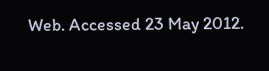Web. Accessed 23 May 2012.